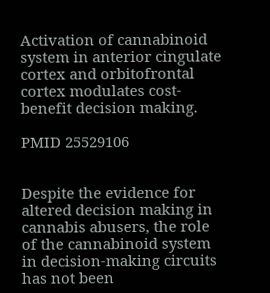Activation of cannabinoid system in anterior cingulate cortex and orbitofrontal cortex modulates cost-benefit decision making.

PMID 25529106


Despite the evidence for altered decision making in cannabis abusers, the role of the cannabinoid system in decision-making circuits has not been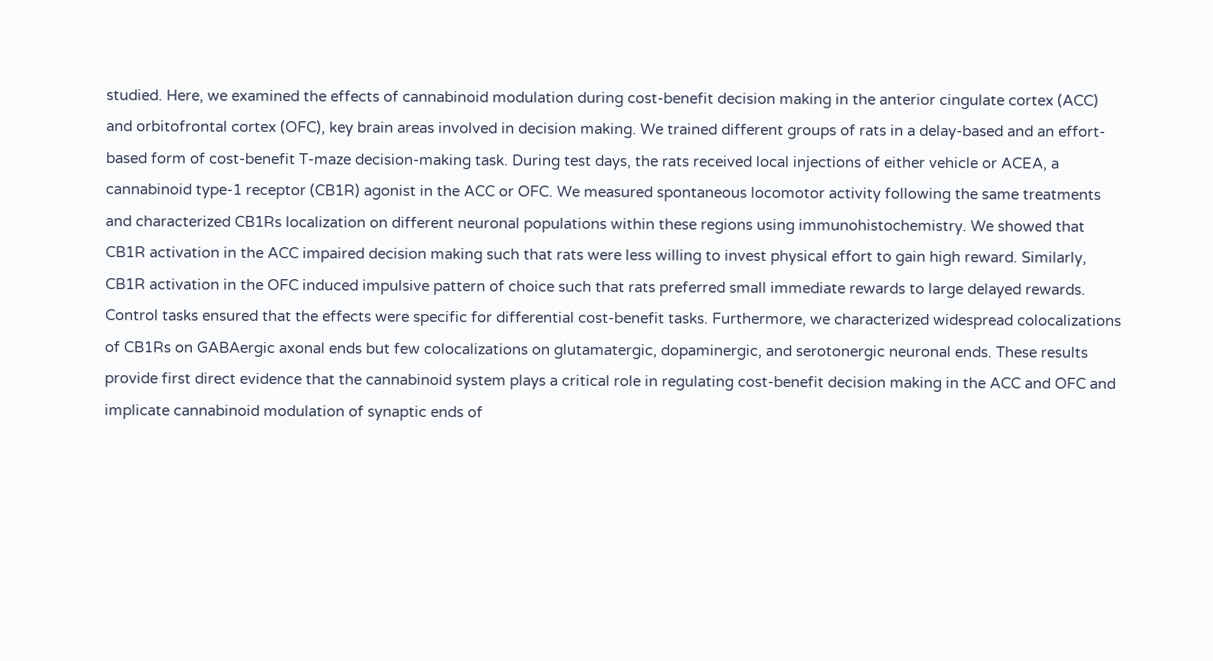studied. Here, we examined the effects of cannabinoid modulation during cost-benefit decision making in the anterior cingulate cortex (ACC) and orbitofrontal cortex (OFC), key brain areas involved in decision making. We trained different groups of rats in a delay-based and an effort-based form of cost-benefit T-maze decision-making task. During test days, the rats received local injections of either vehicle or ACEA, a cannabinoid type-1 receptor (CB1R) agonist in the ACC or OFC. We measured spontaneous locomotor activity following the same treatments and characterized CB1Rs localization on different neuronal populations within these regions using immunohistochemistry. We showed that CB1R activation in the ACC impaired decision making such that rats were less willing to invest physical effort to gain high reward. Similarly, CB1R activation in the OFC induced impulsive pattern of choice such that rats preferred small immediate rewards to large delayed rewards. Control tasks ensured that the effects were specific for differential cost-benefit tasks. Furthermore, we characterized widespread colocalizations of CB1Rs on GABAergic axonal ends but few colocalizations on glutamatergic, dopaminergic, and serotonergic neuronal ends. These results provide first direct evidence that the cannabinoid system plays a critical role in regulating cost-benefit decision making in the ACC and OFC and implicate cannabinoid modulation of synaptic ends of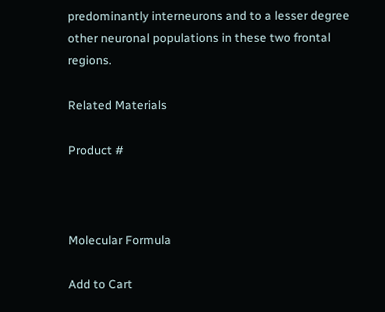predominantly interneurons and to a lesser degree other neuronal populations in these two frontal regions.

Related Materials

Product #



Molecular Formula

Add to Cart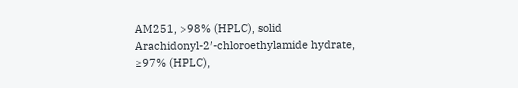AM251, >98% (HPLC), solid
Arachidonyl-2′-chloroethylamide hydrate, ≥97% (HPLC),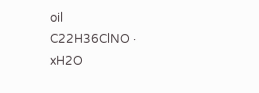oil
C22H36ClNO · xH2O